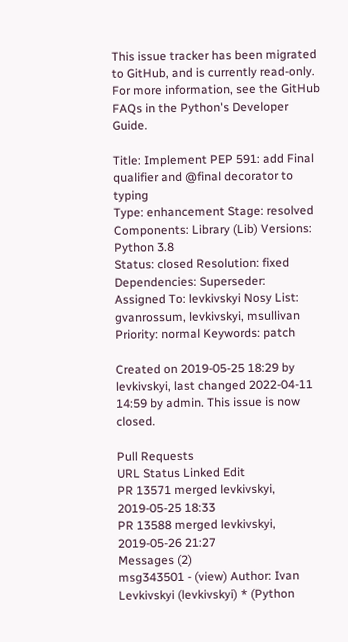This issue tracker has been migrated to GitHub, and is currently read-only.
For more information, see the GitHub FAQs in the Python's Developer Guide.

Title: Implement PEP 591: add Final qualifier and @final decorator to typing
Type: enhancement Stage: resolved
Components: Library (Lib) Versions: Python 3.8
Status: closed Resolution: fixed
Dependencies: Superseder:
Assigned To: levkivskyi Nosy List: gvanrossum, levkivskyi, msullivan
Priority: normal Keywords: patch

Created on 2019-05-25 18:29 by levkivskyi, last changed 2022-04-11 14:59 by admin. This issue is now closed.

Pull Requests
URL Status Linked Edit
PR 13571 merged levkivskyi, 2019-05-25 18:33
PR 13588 merged levkivskyi, 2019-05-26 21:27
Messages (2)
msg343501 - (view) Author: Ivan Levkivskyi (levkivskyi) * (Python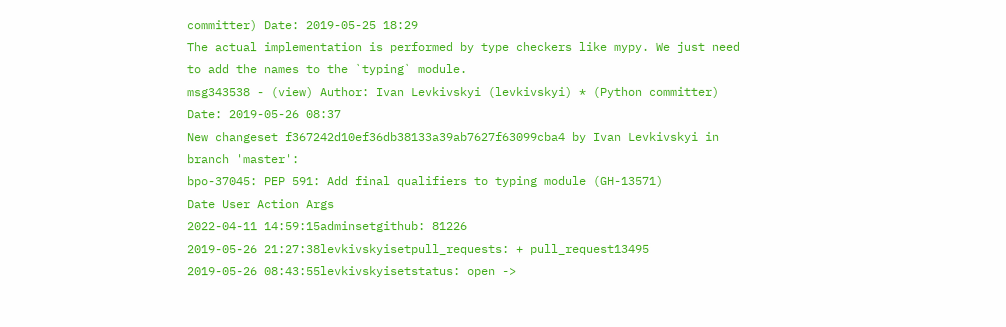committer) Date: 2019-05-25 18:29
The actual implementation is performed by type checkers like mypy. We just need to add the names to the `typing` module.
msg343538 - (view) Author: Ivan Levkivskyi (levkivskyi) * (Python committer) Date: 2019-05-26 08:37
New changeset f367242d10ef36db38133a39ab7627f63099cba4 by Ivan Levkivskyi in branch 'master':
bpo-37045: PEP 591: Add final qualifiers to typing module (GH-13571)
Date User Action Args
2022-04-11 14:59:15adminsetgithub: 81226
2019-05-26 21:27:38levkivskyisetpull_requests: + pull_request13495
2019-05-26 08:43:55levkivskyisetstatus: open ->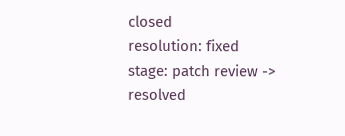closed
resolution: fixed
stage: patch review -> resolved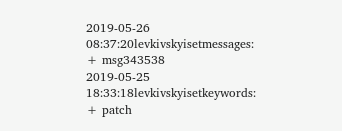2019-05-26 08:37:20levkivskyisetmessages: + msg343538
2019-05-25 18:33:18levkivskyisetkeywords: + patch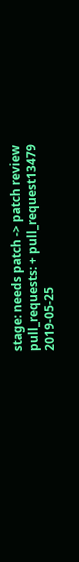stage: needs patch -> patch review
pull_requests: + pull_request13479
2019-05-25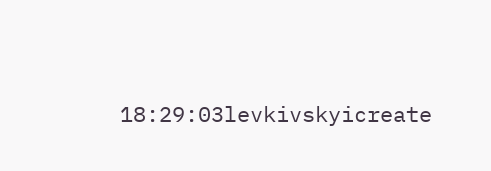18:29:03levkivskyicreate